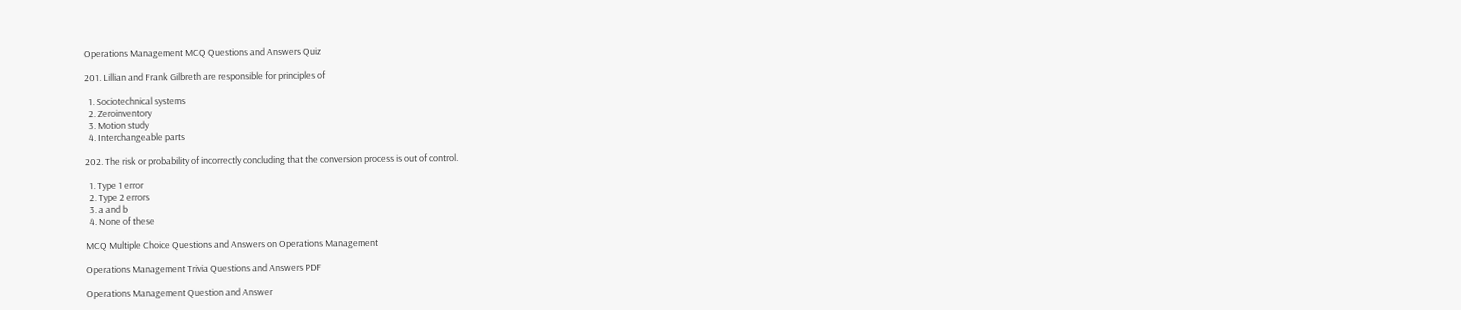Operations Management MCQ Questions and Answers Quiz

201. Lillian and Frank Gilbreth are responsible for principles of

  1. Sociotechnical systems
  2. Zeroinventory
  3. Motion study
  4. Interchangeable parts

202. The risk or probability of incorrectly concluding that the conversion process is out of control.

  1. Type 1 error
  2. Type 2 errors
  3. a and b
  4. None of these

MCQ Multiple Choice Questions and Answers on Operations Management

Operations Management Trivia Questions and Answers PDF

Operations Management Question and Answer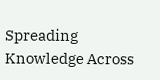Spreading Knowledge Across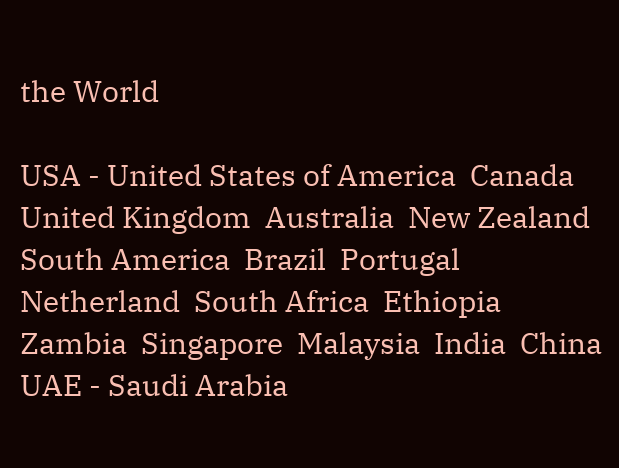the World

USA - United States of America  Canada  United Kingdom  Australia  New Zealand  South America  Brazil  Portugal  Netherland  South Africa  Ethiopia  Zambia  Singapore  Malaysia  India  China  UAE - Saudi Arabia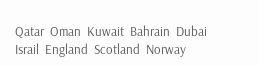Qatar  Oman  Kuwait  Bahrain  Dubai  Israil  England  Scotland  Norway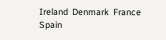Ireland  Denmark  France  Spain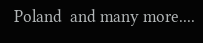Poland  and many more....